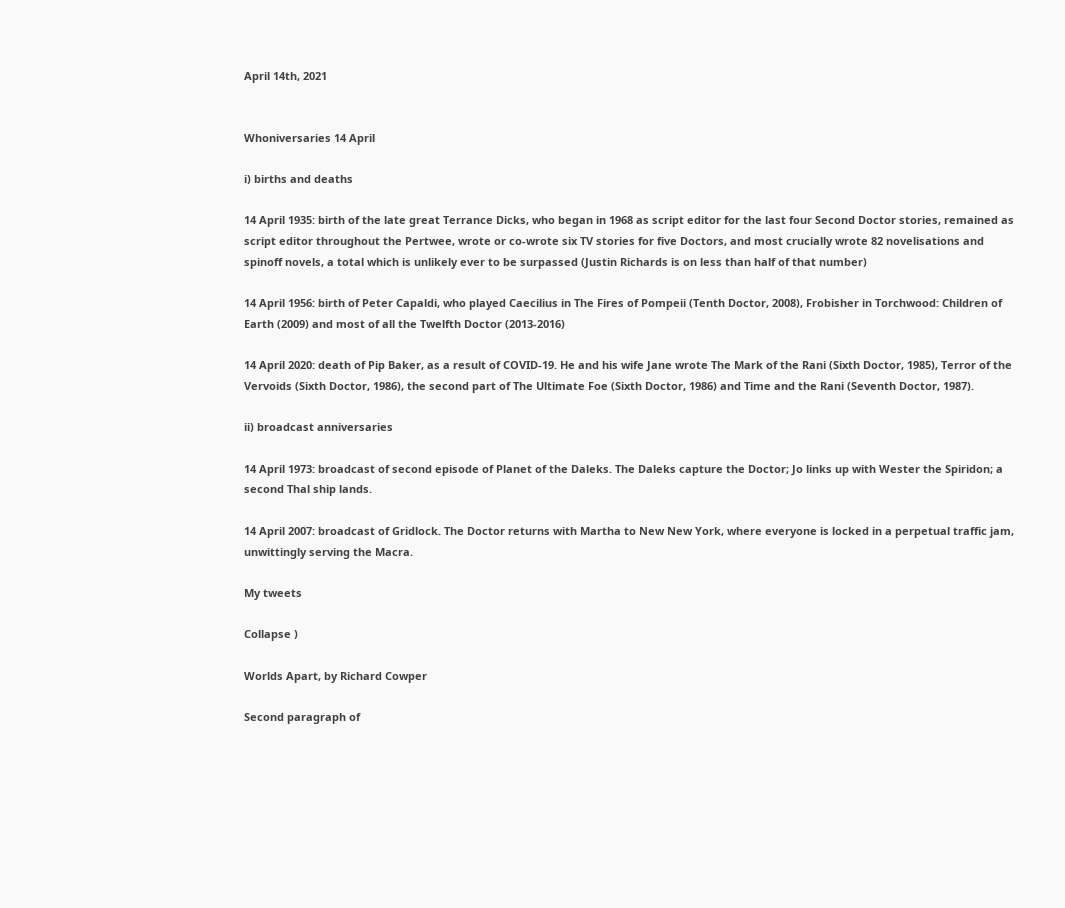April 14th, 2021


Whoniversaries 14 April

i) births and deaths

14 April 1935: birth of the late great Terrance Dicks, who began in 1968 as script editor for the last four Second Doctor stories, remained as script editor throughout the Pertwee, wrote or co-wrote six TV stories for five Doctors, and most crucially wrote 82 novelisations and spinoff novels, a total which is unlikely ever to be surpassed (Justin Richards is on less than half of that number)

14 April 1956: birth of Peter Capaldi, who played Caecilius in The Fires of Pompeii (Tenth Doctor, 2008), Frobisher in Torchwood: Children of Earth (2009) and most of all the Twelfth Doctor (2013-2016)

14 April 2020: death of Pip Baker, as a result of COVID-19. He and his wife Jane wrote The Mark of the Rani (Sixth Doctor, 1985), Terror of the Vervoids (Sixth Doctor, 1986), the second part of The Ultimate Foe (Sixth Doctor, 1986) and Time and the Rani (Seventh Doctor, 1987).

ii) broadcast anniversaries

14 April 1973: broadcast of second episode of Planet of the Daleks. The Daleks capture the Doctor; Jo links up with Wester the Spiridon; a second Thal ship lands.

14 April 2007: broadcast of Gridlock. The Doctor returns with Martha to New New York, where everyone is locked in a perpetual traffic jam, unwittingly serving the Macra.

My tweets

Collapse )

Worlds Apart, by Richard Cowper

Second paragraph of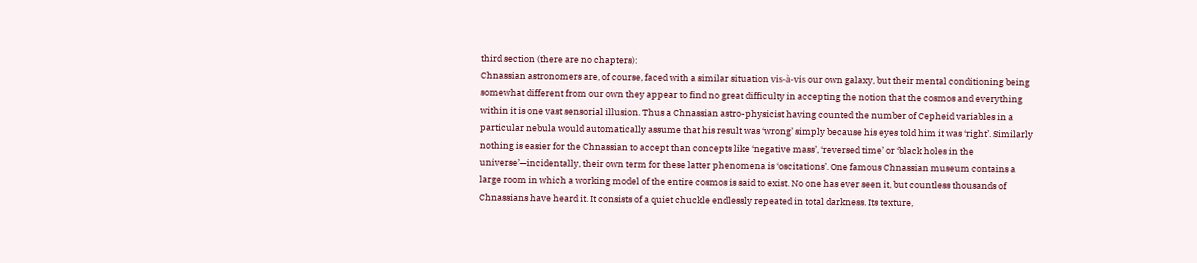third section (there are no chapters):
Chnassian astronomers are, of course, faced with a similar situation vis-à-vis our own galaxy, but their mental conditioning being somewhat different from our own they appear to find no great difficulty in accepting the notion that the cosmos and everything within it is one vast sensorial illusion. Thus a Chnassian astro-physicist having counted the number of Cepheid variables in a particular nebula would automatically assume that his result was ‘wrong’ simply because his eyes told him it was ‘right’. Similarly nothing is easier for the Chnassian to accept than concepts like ‘negative mass’, ‘reversed time’ or ‘black holes in the universe’—incidentally, their own term for these latter phenomena is ‘oscitations’. One famous Chnassian museum contains a large room in which a working model of the entire cosmos is said to exist. No one has ever seen it, but countless thousands of Chnassians have heard it. It consists of a quiet chuckle endlessly repeated in total darkness. Its texture,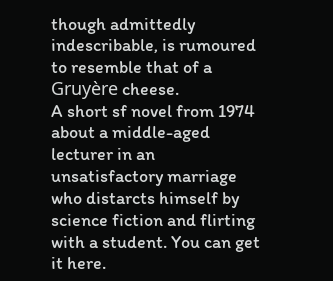though admittedly indescribable, is rumoured to resemble that of a Gruyère cheese.
A short sf novel from 1974 about a middle-aged lecturer in an unsatisfactory marriage who distarcts himself by science fiction and flirting with a student. You can get it here.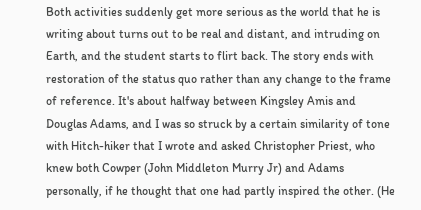Both activities suddenly get more serious as the world that he is writing about turns out to be real and distant, and intruding on Earth, and the student starts to flirt back. The story ends with restoration of the status quo rather than any change to the frame of reference. It's about halfway between Kingsley Amis and Douglas Adams, and I was so struck by a certain similarity of tone with Hitch-hiker that I wrote and asked Christopher Priest, who knew both Cowper (John Middleton Murry Jr) and Adams personally, if he thought that one had partly inspired the other. (He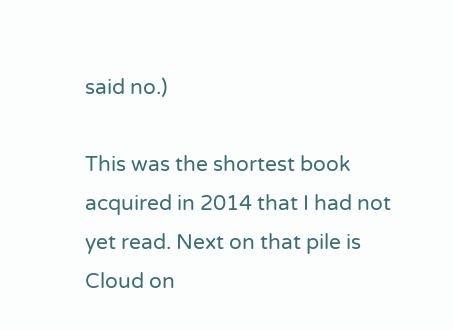said no.)

This was the shortest book acquired in 2014 that I had not yet read. Next on that pile is Cloud on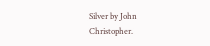Silver by John Christopher.